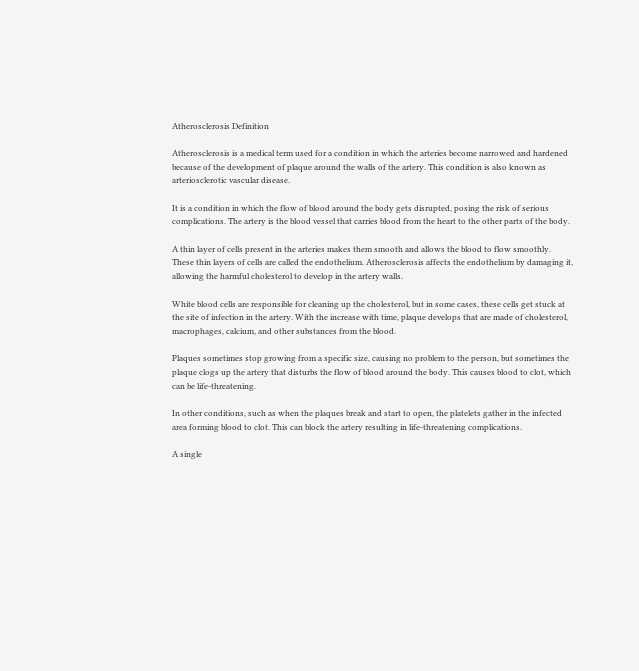Atherosclerosis Definition

Atherosclerosis is a medical term used for a condition in which the arteries become narrowed and hardened because of the development of plaque around the walls of the artery. This condition is also known as arteriosclerotic vascular disease.

It is a condition in which the flow of blood around the body gets disrupted, posing the risk of serious complications. The artery is the blood vessel that carries blood from the heart to the other parts of the body.

A thin layer of cells present in the arteries makes them smooth and allows the blood to flow smoothly. These thin layers of cells are called the endothelium. Atherosclerosis affects the endothelium by damaging it, allowing the harmful cholesterol to develop in the artery walls.

White blood cells are responsible for cleaning up the cholesterol, but in some cases, these cells get stuck at the site of infection in the artery. With the increase with time, plaque develops that are made of cholesterol, macrophages, calcium, and other substances from the blood.

Plaques sometimes stop growing from a specific size, causing no problem to the person, but sometimes the plaque clogs up the artery that disturbs the flow of blood around the body. This causes blood to clot, which can be life-threatening.

In other conditions, such as when the plaques break and start to open, the platelets gather in the infected area forming blood to clot. This can block the artery resulting in life-threatening complications.

A single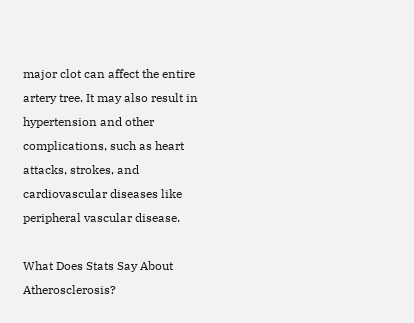major clot can affect the entire artery tree. It may also result in hypertension and other complications, such as heart attacks, strokes, and cardiovascular diseases like peripheral vascular disease.

What Does Stats Say About Atherosclerosis?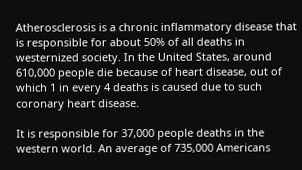Atherosclerosis is a chronic inflammatory disease that is responsible for about 50% of all deaths in westernized society. In the United States, around 610,000 people die because of heart disease, out of which 1 in every 4 deaths is caused due to such coronary heart disease.

It is responsible for 37,000 people deaths in the western world. An average of 735,000 Americans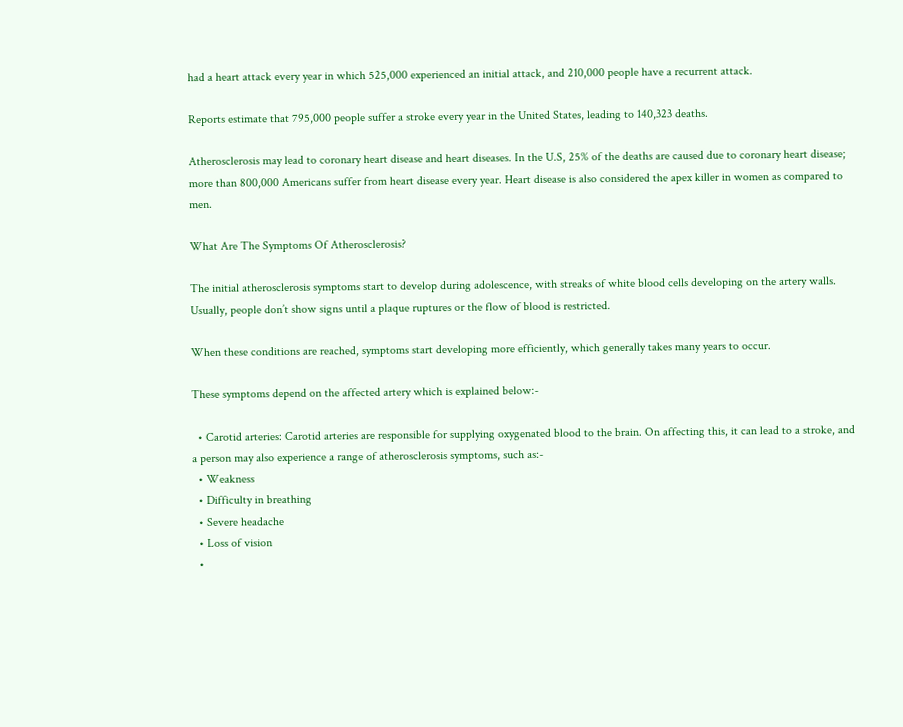had a heart attack every year in which 525,000 experienced an initial attack, and 210,000 people have a recurrent attack.

Reports estimate that 795,000 people suffer a stroke every year in the United States, leading to 140,323 deaths.

Atherosclerosis may lead to coronary heart disease and heart diseases. In the U.S, 25% of the deaths are caused due to coronary heart disease; more than 800,000 Americans suffer from heart disease every year. Heart disease is also considered the apex killer in women as compared to men.

What Are The Symptoms Of Atherosclerosis?

The initial atherosclerosis symptoms start to develop during adolescence, with streaks of white blood cells developing on the artery walls. Usually, people don’t show signs until a plaque ruptures or the flow of blood is restricted.

When these conditions are reached, symptoms start developing more efficiently, which generally takes many years to occur.

These symptoms depend on the affected artery which is explained below:-

  • Carotid arteries: Carotid arteries are responsible for supplying oxygenated blood to the brain. On affecting this, it can lead to a stroke, and a person may also experience a range of atherosclerosis symptoms, such as:-
  • Weakness
  • Difficulty in breathing
  • Severe headache
  • Loss of vision
  •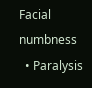Facial numbness
  • Paralysis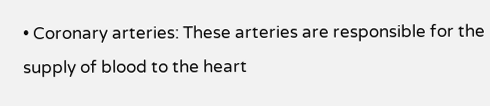• Coronary arteries: These arteries are responsible for the supply of blood to the heart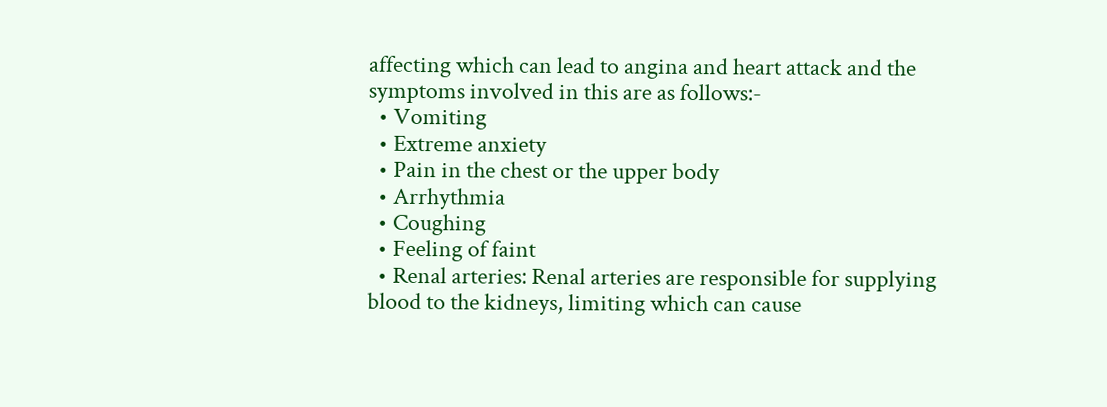affecting which can lead to angina and heart attack and the symptoms involved in this are as follows:-
  • Vomiting
  • Extreme anxiety
  • Pain in the chest or the upper body
  • Arrhythmia
  • Coughing
  • Feeling of faint
  • Renal arteries: Renal arteries are responsible for supplying blood to the kidneys, limiting which can cause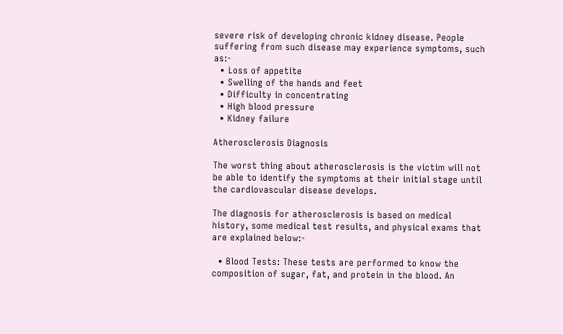severe risk of developing chronic kidney disease. People suffering from such disease may experience symptoms, such as:-
  • Loss of appetite
  • Swelling of the hands and feet
  • Difficulty in concentrating
  • High blood pressure
  • Kidney failure

Atherosclerosis Diagnosis

The worst thing about atherosclerosis is the victim will not be able to identify the symptoms at their initial stage until the cardiovascular disease develops.

The diagnosis for atherosclerosis is based on medical history, some medical test results, and physical exams that are explained below:-

  • Blood Tests: These tests are performed to know the composition of sugar, fat, and protein in the blood. An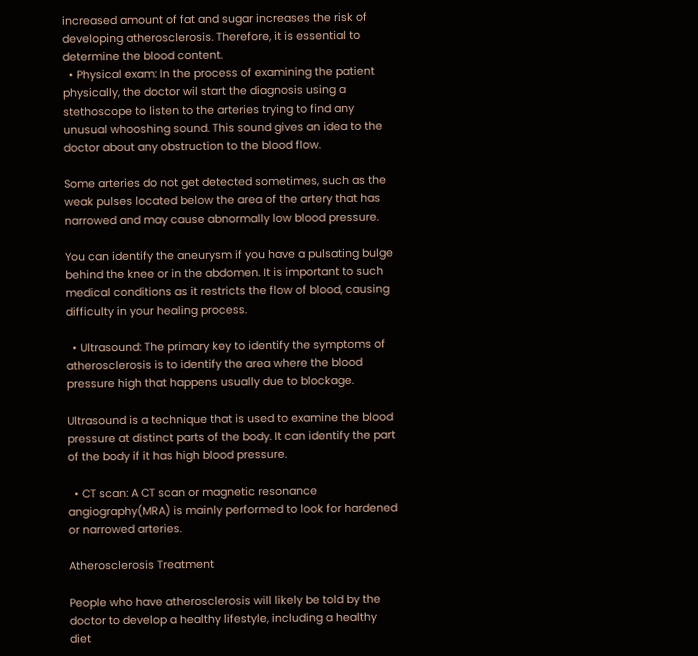increased amount of fat and sugar increases the risk of developing atherosclerosis. Therefore, it is essential to determine the blood content.
  • Physical exam: In the process of examining the patient physically, the doctor wil start the diagnosis using a stethoscope to listen to the arteries trying to find any unusual whooshing sound. This sound gives an idea to the doctor about any obstruction to the blood flow.

Some arteries do not get detected sometimes, such as the weak pulses located below the area of the artery that has narrowed and may cause abnormally low blood pressure.

You can identify the aneurysm if you have a pulsating bulge behind the knee or in the abdomen. It is important to such medical conditions as it restricts the flow of blood, causing difficulty in your healing process.

  • Ultrasound: The primary key to identify the symptoms of atherosclerosis is to identify the area where the blood pressure high that happens usually due to blockage.

Ultrasound is a technique that is used to examine the blood pressure at distinct parts of the body. It can identify the part of the body if it has high blood pressure.

  • CT scan: A CT scan or magnetic resonance angiography(MRA) is mainly performed to look for hardened or narrowed arteries.

Atherosclerosis Treatment

People who have atherosclerosis will likely be told by the doctor to develop a healthy lifestyle, including a healthy diet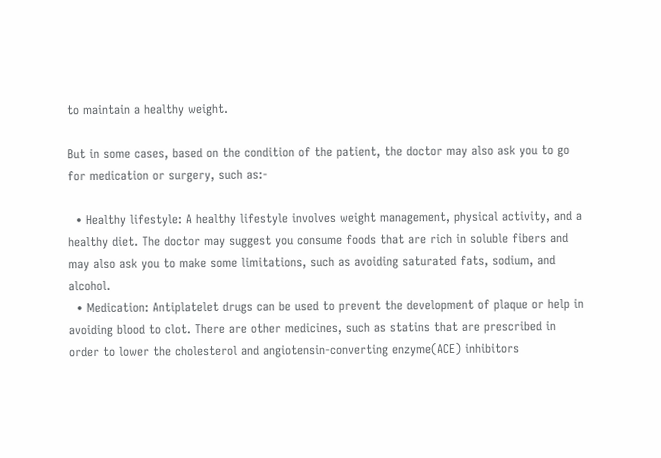to maintain a healthy weight.

But in some cases, based on the condition of the patient, the doctor may also ask you to go for medication or surgery, such as:-

  • Healthy lifestyle: A healthy lifestyle involves weight management, physical activity, and a healthy diet. The doctor may suggest you consume foods that are rich in soluble fibers and may also ask you to make some limitations, such as avoiding saturated fats, sodium, and alcohol.
  • Medication: Antiplatelet drugs can be used to prevent the development of plaque or help in avoiding blood to clot. There are other medicines, such as statins that are prescribed in order to lower the cholesterol and angiotensin-converting enzyme(ACE) inhibitors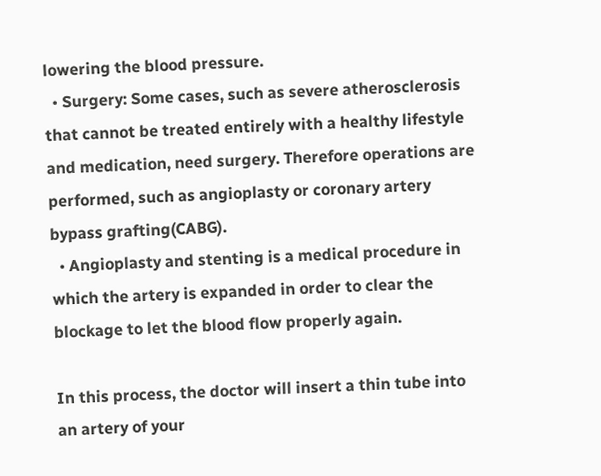lowering the blood pressure.
  • Surgery: Some cases, such as severe atherosclerosis that cannot be treated entirely with a healthy lifestyle and medication, need surgery. Therefore operations are performed, such as angioplasty or coronary artery bypass grafting(CABG).
  • Angioplasty and stenting is a medical procedure in which the artery is expanded in order to clear the blockage to let the blood flow properly again.

In this process, the doctor will insert a thin tube into an artery of your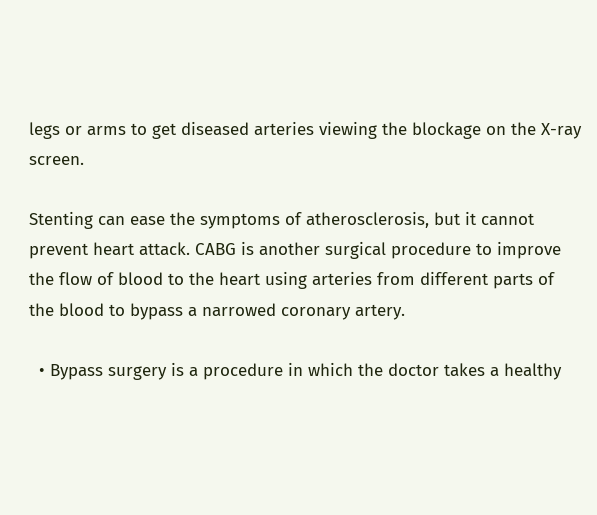legs or arms to get diseased arteries viewing the blockage on the X-ray screen.

Stenting can ease the symptoms of atherosclerosis, but it cannot prevent heart attack. CABG is another surgical procedure to improve the flow of blood to the heart using arteries from different parts of the blood to bypass a narrowed coronary artery.

  • Bypass surgery is a procedure in which the doctor takes a healthy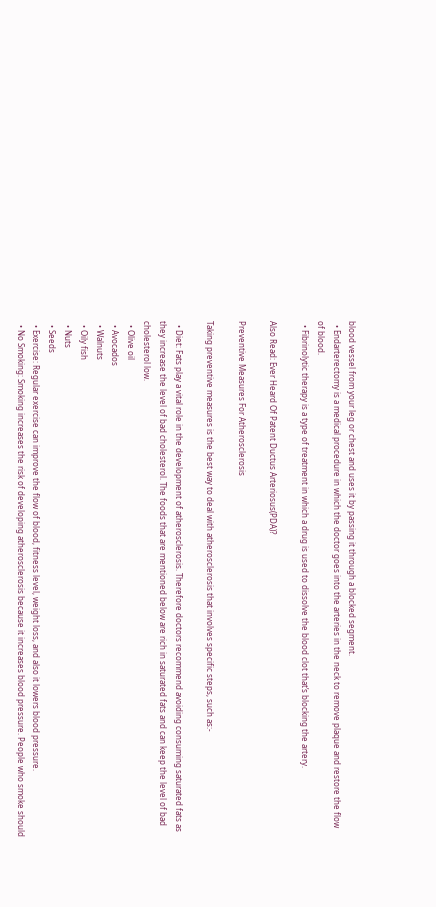blood vessel from your leg or chest and uses it by passing it through a blocked segment.
  • Endarterectomy is a medical procedure in which the doctor goes into the arteries in the neck to remove plaque and restore the flow of blood.
  • Fibrinolytic therapy is a type of treatment in which a drug is used to dissolve the blood clot that’s blocking the artery.

Also Read: Ever Heard Of Patent Ductus Arteriosus(PDA)?

Preventive Measures For Atherosclerosis

Taking preventive measures is the best way to deal with atherosclerosis that involves specific steps, such as:-

  • Diet: Fats play a vital role in the development of atherosclerosis. Therefore doctors recommend avoiding consuming saturated fats as they increase the level of bad cholesterol. The foods that are mentioned below are rich in saturated fats and can keep the level of bad cholesterol low.
  • Olive oil
  • Avocados
  • Walnuts
  • Oily fish
  • Nuts
  • Seeds
  • Exercise: Regular exercise can improve the flow of blood, fitness level, weight loss, and also it lowers blood pressure.
  • No Smoking: Smoking increases the risk of developing atherosclerosis because it increases blood pressure. People who smoke should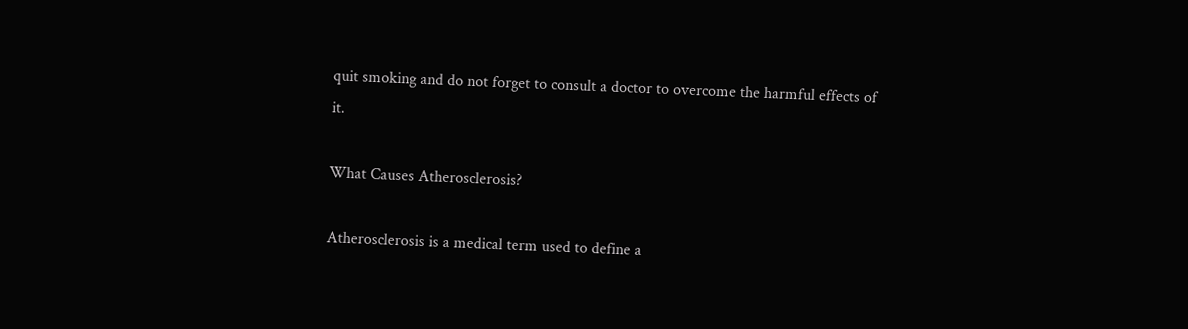quit smoking and do not forget to consult a doctor to overcome the harmful effects of it.

What Causes Atherosclerosis?

Atherosclerosis is a medical term used to define a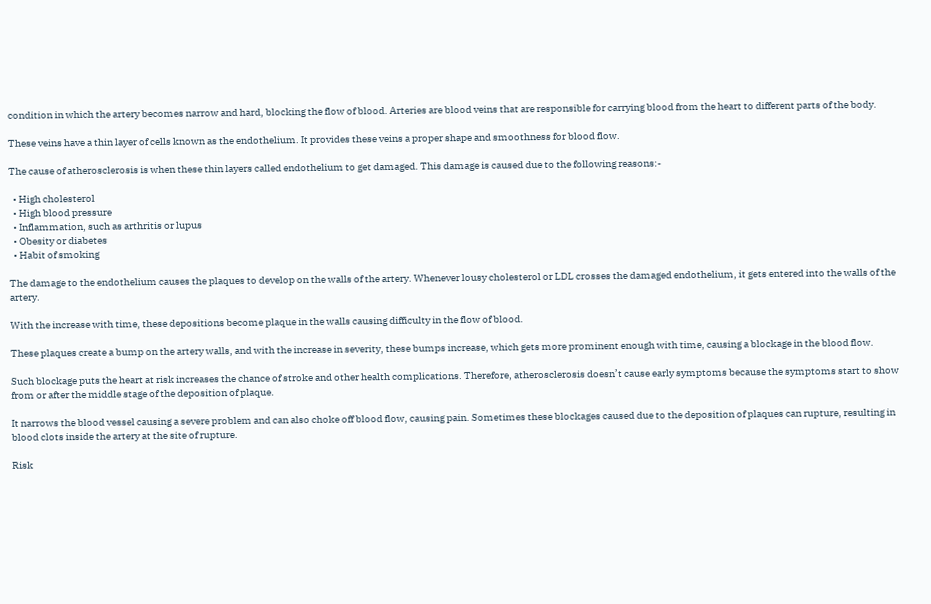condition in which the artery becomes narrow and hard, blocking the flow of blood. Arteries are blood veins that are responsible for carrying blood from the heart to different parts of the body.

These veins have a thin layer of cells known as the endothelium. It provides these veins a proper shape and smoothness for blood flow.

The cause of atherosclerosis is when these thin layers called endothelium to get damaged. This damage is caused due to the following reasons:-

  • High cholesterol
  • High blood pressure
  • Inflammation, such as arthritis or lupus
  • Obesity or diabetes
  • Habit of smoking

The damage to the endothelium causes the plaques to develop on the walls of the artery. Whenever lousy cholesterol or LDL crosses the damaged endothelium, it gets entered into the walls of the artery.

With the increase with time, these depositions become plaque in the walls causing difficulty in the flow of blood.

These plaques create a bump on the artery walls, and with the increase in severity, these bumps increase, which gets more prominent enough with time, causing a blockage in the blood flow.

Such blockage puts the heart at risk increases the chance of stroke and other health complications. Therefore, atherosclerosis doesn’t cause early symptoms because the symptoms start to show from or after the middle stage of the deposition of plaque.

It narrows the blood vessel causing a severe problem and can also choke off blood flow, causing pain. Sometimes these blockages caused due to the deposition of plaques can rupture, resulting in blood clots inside the artery at the site of rupture.

Risk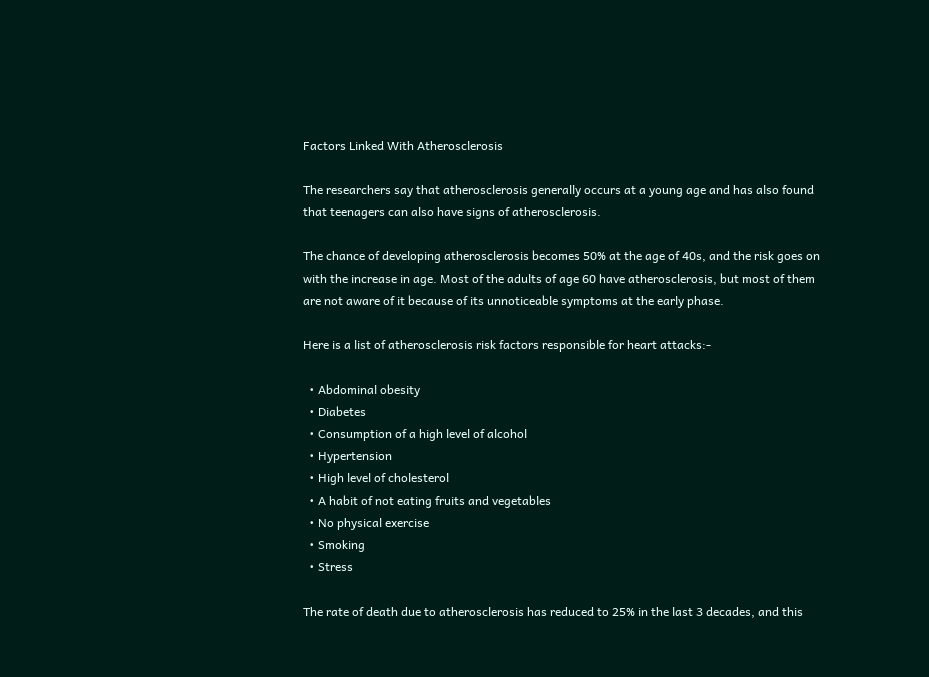Factors Linked With Atherosclerosis

The researchers say that atherosclerosis generally occurs at a young age and has also found that teenagers can also have signs of atherosclerosis.

The chance of developing atherosclerosis becomes 50% at the age of 40s, and the risk goes on with the increase in age. Most of the adults of age 60 have atherosclerosis, but most of them are not aware of it because of its unnoticeable symptoms at the early phase.

Here is a list of atherosclerosis risk factors responsible for heart attacks:-

  • Abdominal obesity
  • Diabetes
  • Consumption of a high level of alcohol
  • Hypertension
  • High level of cholesterol
  • A habit of not eating fruits and vegetables
  • No physical exercise
  • Smoking
  • Stress

The rate of death due to atherosclerosis has reduced to 25% in the last 3 decades, and this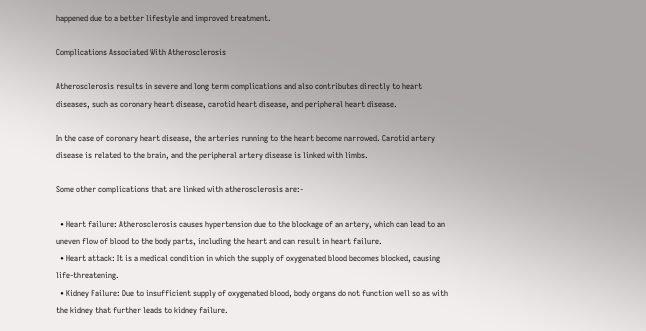happened due to a better lifestyle and improved treatment.

Complications Associated With Atherosclerosis

Atherosclerosis results in severe and long term complications and also contributes directly to heart diseases, such as coronary heart disease, carotid heart disease, and peripheral heart disease.

In the case of coronary heart disease, the arteries running to the heart become narrowed. Carotid artery disease is related to the brain, and the peripheral artery disease is linked with limbs.

Some other complications that are linked with atherosclerosis are:-

  • Heart failure: Atherosclerosis causes hypertension due to the blockage of an artery, which can lead to an uneven flow of blood to the body parts, including the heart and can result in heart failure.
  • Heart attack: It is a medical condition in which the supply of oxygenated blood becomes blocked, causing life-threatening.
  • Kidney Failure: Due to insufficient supply of oxygenated blood, body organs do not function well so as with the kidney that further leads to kidney failure.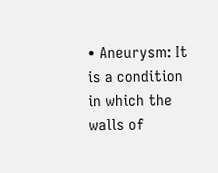• Aneurysm: It is a condition in which the walls of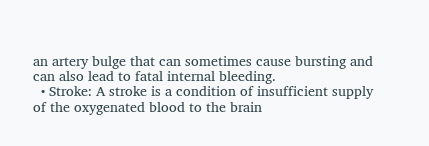an artery bulge that can sometimes cause bursting and can also lead to fatal internal bleeding.
  • Stroke: A stroke is a condition of insufficient supply of the oxygenated blood to the brain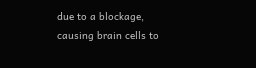due to a blockage, causing brain cells to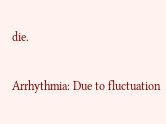die.

Arrhythmia: Due to fluctuation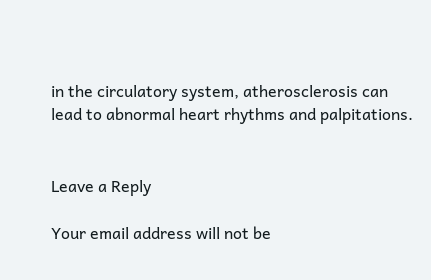in the circulatory system, atherosclerosis can lead to abnormal heart rhythms and palpitations.


Leave a Reply

Your email address will not be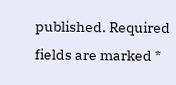published. Required fields are marked *